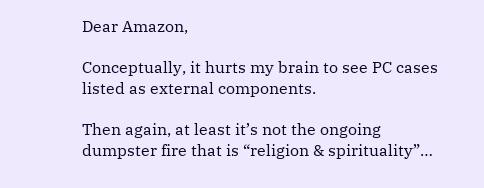Dear Amazon,

Conceptually, it hurts my brain to see PC cases listed as external components.

Then again, at least it’s not the ongoing dumpster fire that is “religion & spirituality”…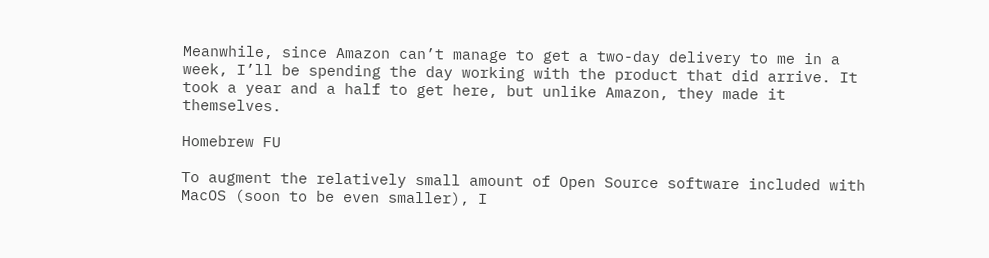Meanwhile, since Amazon can’t manage to get a two-day delivery to me in a week, I’ll be spending the day working with the product that did arrive. It took a year and a half to get here, but unlike Amazon, they made it themselves.

Homebrew FU

To augment the relatively small amount of Open Source software included with MacOS (soon to be even smaller), I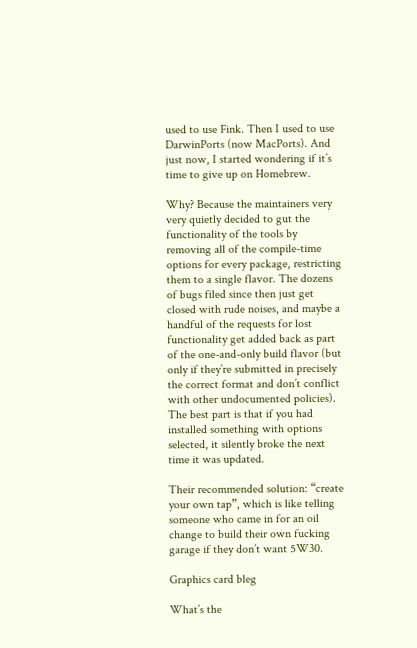used to use Fink. Then I used to use DarwinPorts (now MacPorts). And just now, I started wondering if it’s time to give up on Homebrew.

Why? Because the maintainers very very quietly decided to gut the functionality of the tools by removing all of the compile-time options for every package, restricting them to a single flavor. The dozens of bugs filed since then just get closed with rude noises, and maybe a handful of the requests for lost functionality get added back as part of the one-and-only build flavor (but only if they’re submitted in precisely the correct format and don’t conflict with other undocumented policies). The best part is that if you had installed something with options selected, it silently broke the next time it was updated.

Their recommended solution: “create your own tap”, which is like telling someone who came in for an oil change to build their own fucking garage if they don’t want 5W30.

Graphics card bleg

What’s the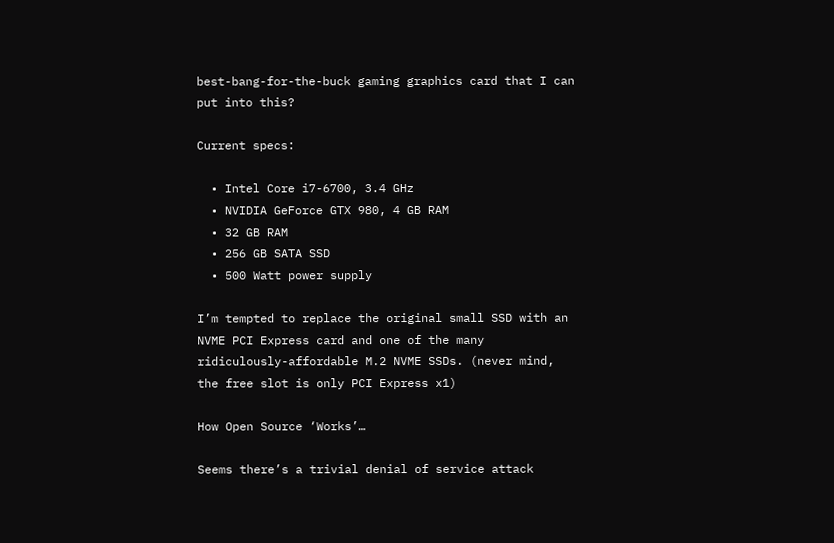best-bang-for-the-buck gaming graphics card that I can put into this?

Current specs:

  • Intel Core i7-6700, 3.4 GHz
  • NVIDIA GeForce GTX 980, 4 GB RAM
  • 32 GB RAM
  • 256 GB SATA SSD
  • 500 Watt power supply

I’m tempted to replace the original small SSD with an NVME PCI Express card and one of the many ridiculously-affordable M.2 NVME SSDs. (never mind, the free slot is only PCI Express x1)

How Open Source ‘Works’…

Seems there’s a trivial denial of service attack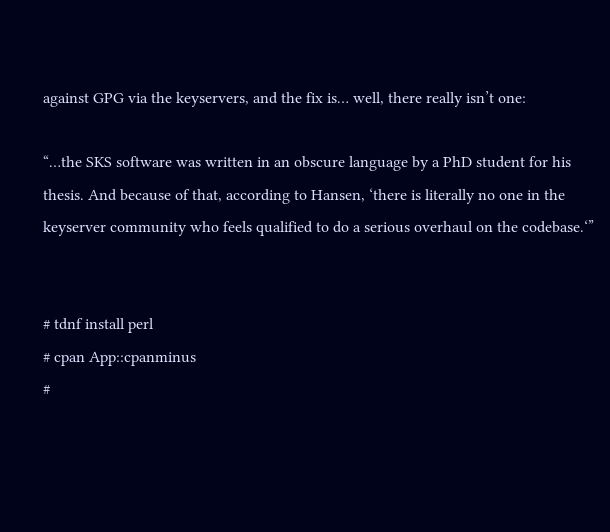against GPG via the keyservers, and the fix is… well, there really isn’t one:

“…the SKS software was written in an obscure language by a PhD student for his thesis. And because of that, according to Hansen, ‘there is literally no one in the keyserver community who feels qualified to do a serious overhaul on the codebase.‘”


# tdnf install perl
# cpan App::cpanminus
#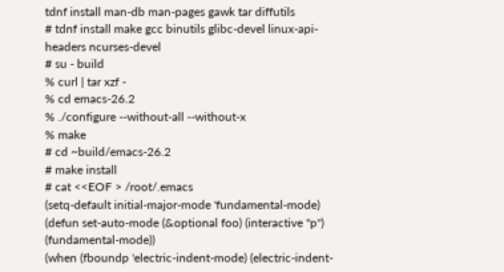tdnf install man-db man-pages gawk tar diffutils
# tdnf install make gcc binutils glibc-devel linux-api-headers ncurses-devel
# su - build
% curl | tar xzf -
% cd emacs-26.2
% ./configure --without-all --without-x
% make
# cd ~build/emacs-26.2
# make install
# cat <<EOF > /root/.emacs
(setq-default initial-major-mode 'fundamental-mode)
(defun set-auto-mode (&optional foo) (interactive "p") (fundamental-mode))
(when (fboundp 'electric-indent-mode) (electric-indent-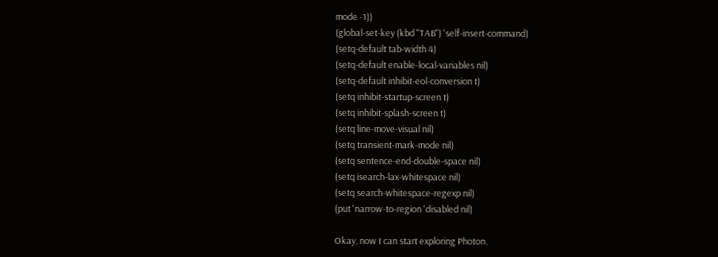mode -1))
(global-set-key (kbd "TAB") 'self-insert-command)
(setq-default tab-width 4)
(setq-default enable-local-variables nil)
(setq-default inhibit-eol-conversion t)
(setq inhibit-startup-screen t)
(setq inhibit-splash-screen t)
(setq line-move-visual nil)
(setq transient-mark-mode nil)
(setq sentence-end-double-space nil)
(setq isearch-lax-whitespace nil)
(setq search-whitespace-regexp nil)
(put 'narrow-to-region 'disabled nil)

Okay, now I can start exploring Photon.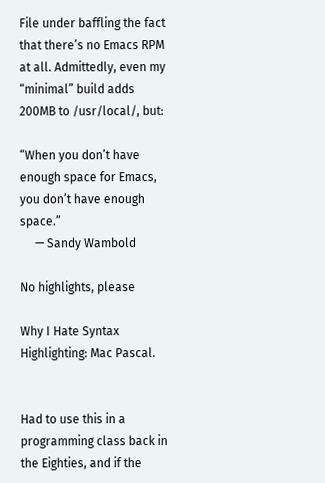File under baffling the fact that there’s no Emacs RPM at all. Admittedly, even my “minimal” build adds 200MB to /usr/local/, but:

“When you don’t have enough space for Emacs, you don’t have enough space.”
     — Sandy Wambold

No highlights, please

Why I Hate Syntax Highlighting: Mac Pascal.


Had to use this in a programming class back in the Eighties, and if the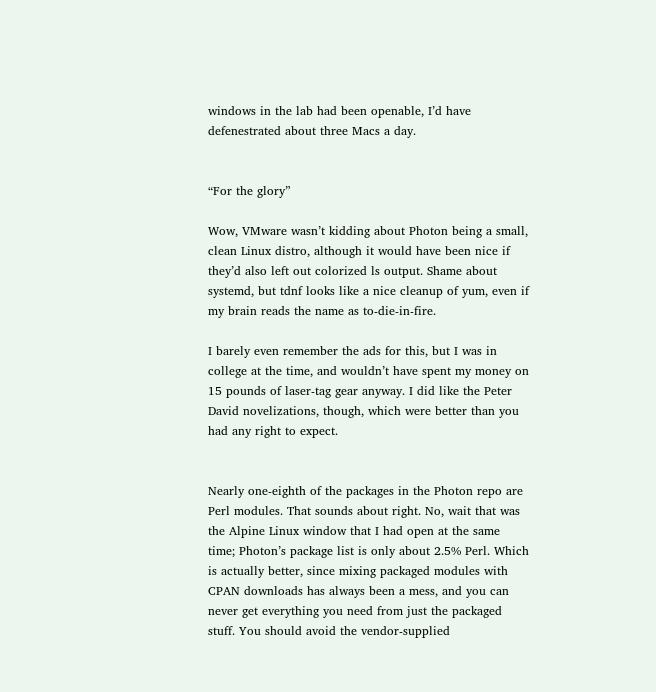windows in the lab had been openable, I’d have defenestrated about three Macs a day.


“For the glory”

Wow, VMware wasn’t kidding about Photon being a small, clean Linux distro, although it would have been nice if they’d also left out colorized ls output. Shame about systemd, but tdnf looks like a nice cleanup of yum, even if my brain reads the name as to-die-in-fire.

I barely even remember the ads for this, but I was in college at the time, and wouldn’t have spent my money on 15 pounds of laser-tag gear anyway. I did like the Peter David novelizations, though, which were better than you had any right to expect.


Nearly one-eighth of the packages in the Photon repo are Perl modules. That sounds about right. No, wait that was the Alpine Linux window that I had open at the same time; Photon’s package list is only about 2.5% Perl. Which is actually better, since mixing packaged modules with CPAN downloads has always been a mess, and you can never get everything you need from just the packaged stuff. You should avoid the vendor-supplied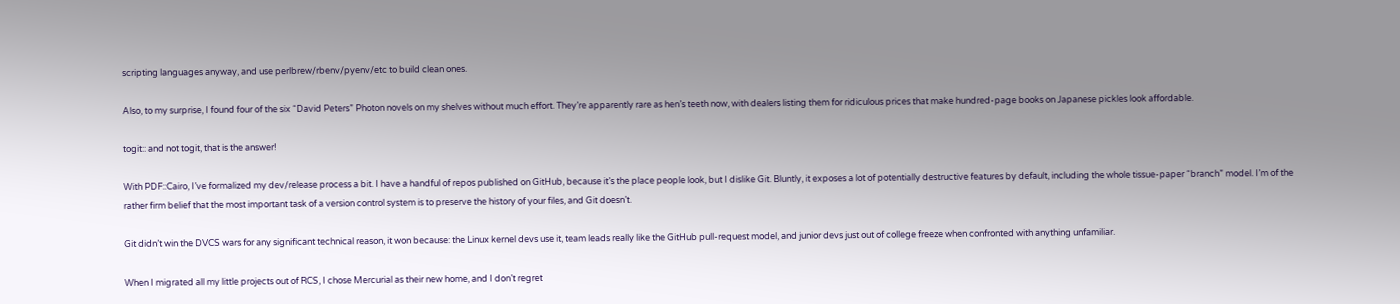scripting languages anyway, and use perlbrew/rbenv/pyenv/etc to build clean ones.

Also, to my surprise, I found four of the six “David Peters” Photon novels on my shelves without much effort. They’re apparently rare as hen’s teeth now, with dealers listing them for ridiculous prices that make hundred-page books on Japanese pickles look affordable.

togit:: and not togit, that is the answer!

With PDF::Cairo, I’ve formalized my dev/release process a bit. I have a handful of repos published on GitHub, because it’s the place people look, but I dislike Git. Bluntly, it exposes a lot of potentially destructive features by default, including the whole tissue-paper “branch” model. I’m of the rather firm belief that the most important task of a version control system is to preserve the history of your files, and Git doesn’t.

Git didn’t win the DVCS wars for any significant technical reason, it won because: the Linux kernel devs use it, team leads really like the GitHub pull-request model, and junior devs just out of college freeze when confronted with anything unfamiliar.

When I migrated all my little projects out of RCS, I chose Mercurial as their new home, and I don’t regret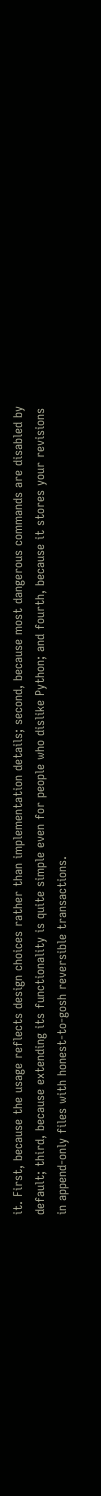it. First, because the usage reflects design choices rather than implementation details; second, because most dangerous commands are disabled by default; third, because extending its functionality is quite simple even for people who dislike Python; and fourth, because it stores your revisions in append-only files with honest-to-gosh reversible transactions.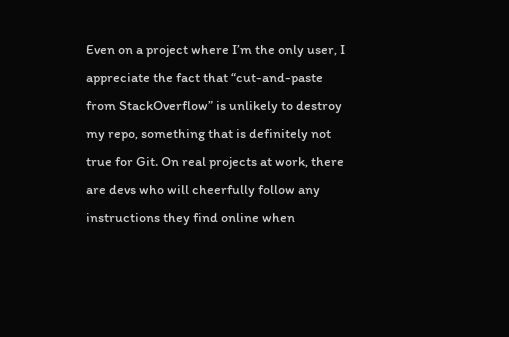Even on a project where I’m the only user, I appreciate the fact that “cut-and-paste from StackOverflow” is unlikely to destroy my repo, something that is definitely not true for Git. On real projects at work, there are devs who will cheerfully follow any instructions they find online when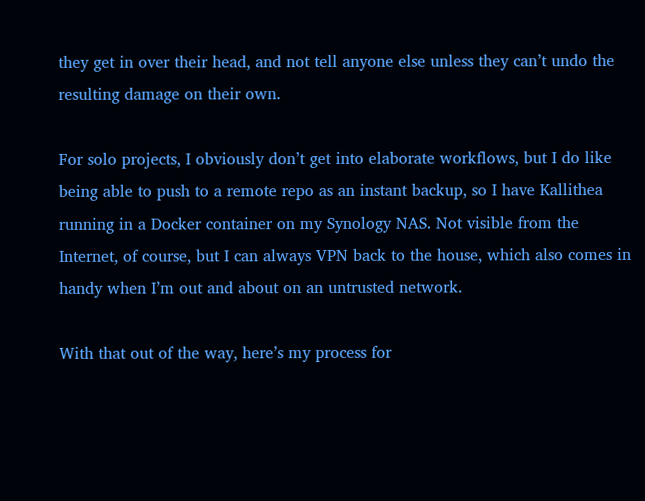they get in over their head, and not tell anyone else unless they can’t undo the resulting damage on their own.

For solo projects, I obviously don’t get into elaborate workflows, but I do like being able to push to a remote repo as an instant backup, so I have Kallithea running in a Docker container on my Synology NAS. Not visible from the Internet, of course, but I can always VPN back to the house, which also comes in handy when I’m out and about on an untrusted network.

With that out of the way, here’s my process for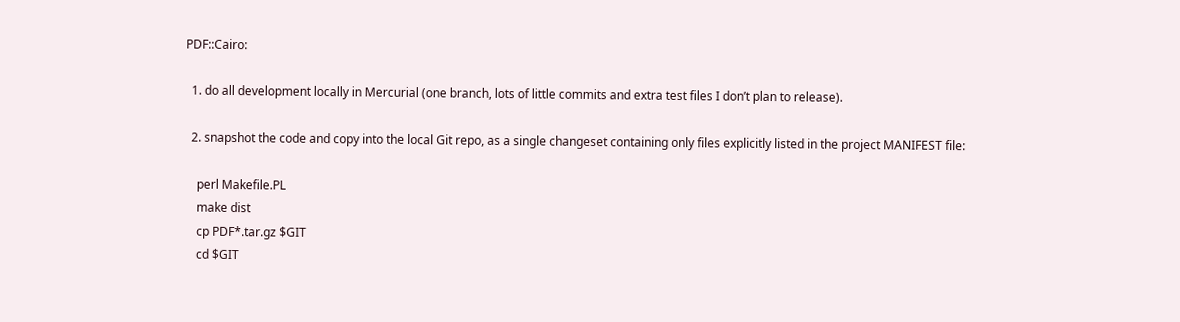PDF::Cairo:

  1. do all development locally in Mercurial (one branch, lots of little commits and extra test files I don’t plan to release).

  2. snapshot the code and copy into the local Git repo, as a single changeset containing only files explicitly listed in the project MANIFEST file:

    perl Makefile.PL
    make dist
    cp PDF*.tar.gz $GIT
    cd $GIT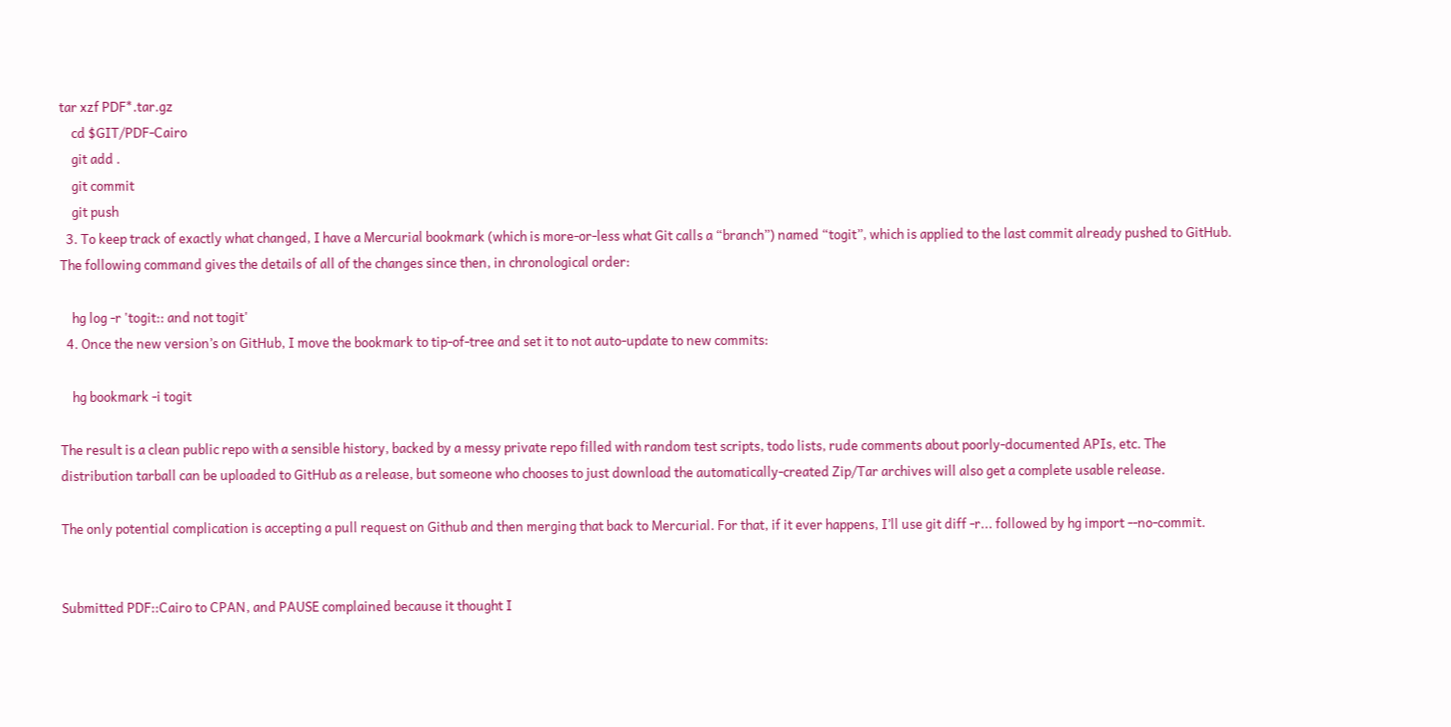tar xzf PDF*.tar.gz
    cd $GIT/PDF-Cairo
    git add .
    git commit
    git push
  3. To keep track of exactly what changed, I have a Mercurial bookmark (which is more-or-less what Git calls a “branch”) named “togit”, which is applied to the last commit already pushed to GitHub. The following command gives the details of all of the changes since then, in chronological order:

    hg log -r 'togit:: and not togit'
  4. Once the new version’s on GitHub, I move the bookmark to tip-of-tree and set it to not auto-update to new commits:

    hg bookmark -i togit

The result is a clean public repo with a sensible history, backed by a messy private repo filled with random test scripts, todo lists, rude comments about poorly-documented APIs, etc. The distribution tarball can be uploaded to GitHub as a release, but someone who chooses to just download the automatically-created Zip/Tar archives will also get a complete usable release.

The only potential complication is accepting a pull request on Github and then merging that back to Mercurial. For that, if it ever happens, I’ll use git diff -r... followed by hg import --no-commit.


Submitted PDF::Cairo to CPAN, and PAUSE complained because it thought I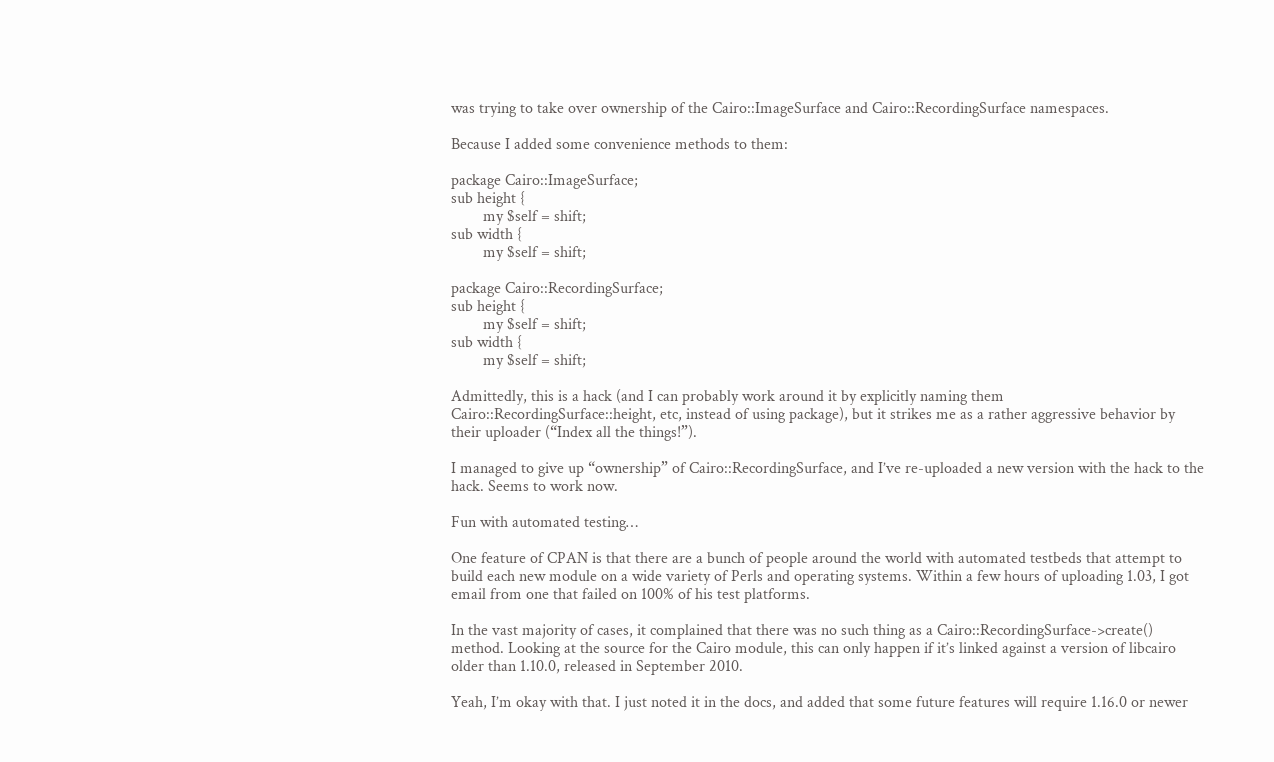was trying to take over ownership of the Cairo::ImageSurface and Cairo::RecordingSurface namespaces.

Because I added some convenience methods to them:

package Cairo::ImageSurface;
sub height {
        my $self = shift;
sub width {
        my $self = shift;

package Cairo::RecordingSurface;
sub height {
        my $self = shift;
sub width {
        my $self = shift;

Admittedly, this is a hack (and I can probably work around it by explicitly naming them Cairo::RecordingSurface::height, etc, instead of using package), but it strikes me as a rather aggressive behavior by their uploader (“Index all the things!”).

I managed to give up “ownership” of Cairo::RecordingSurface, and I’ve re-uploaded a new version with the hack to the hack. Seems to work now.

Fun with automated testing…

One feature of CPAN is that there are a bunch of people around the world with automated testbeds that attempt to build each new module on a wide variety of Perls and operating systems. Within a few hours of uploading 1.03, I got email from one that failed on 100% of his test platforms.

In the vast majority of cases, it complained that there was no such thing as a Cairo::RecordingSurface->create() method. Looking at the source for the Cairo module, this can only happen if it’s linked against a version of libcairo older than 1.10.0, released in September 2010.

Yeah, I’m okay with that. I just noted it in the docs, and added that some future features will require 1.16.0 or newer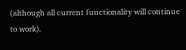(although all current functionality will continue to work).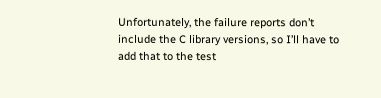Unfortunately, the failure reports don’t include the C library versions, so I’ll have to add that to the test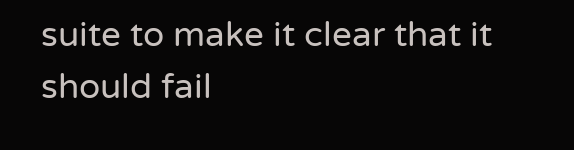suite to make it clear that it should fail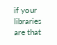if your libraries are that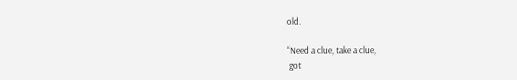old.

“Need a clue, take a clue,
 got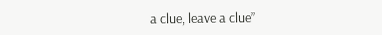a clue, leave a clue”